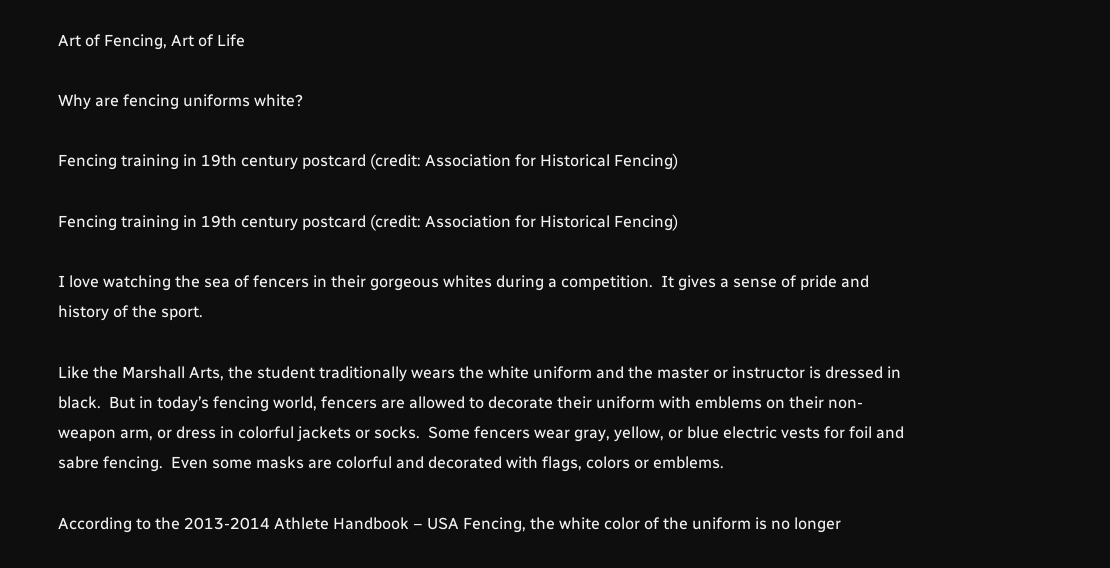Art of Fencing, Art of Life

Why are fencing uniforms white?

Fencing training in 19th century postcard (credit: Association for Historical Fencing)

Fencing training in 19th century postcard (credit: Association for Historical Fencing)

I love watching the sea of fencers in their gorgeous whites during a competition.  It gives a sense of pride and history of the sport.

Like the Marshall Arts, the student traditionally wears the white uniform and the master or instructor is dressed in black.  But in today’s fencing world, fencers are allowed to decorate their uniform with emblems on their non-weapon arm, or dress in colorful jackets or socks.  Some fencers wear gray, yellow, or blue electric vests for foil and sabre fencing.  Even some masks are colorful and decorated with flags, colors or emblems.

According to the 2013-2014 Athlete Handbook – USA Fencing, the white color of the uniform is no longer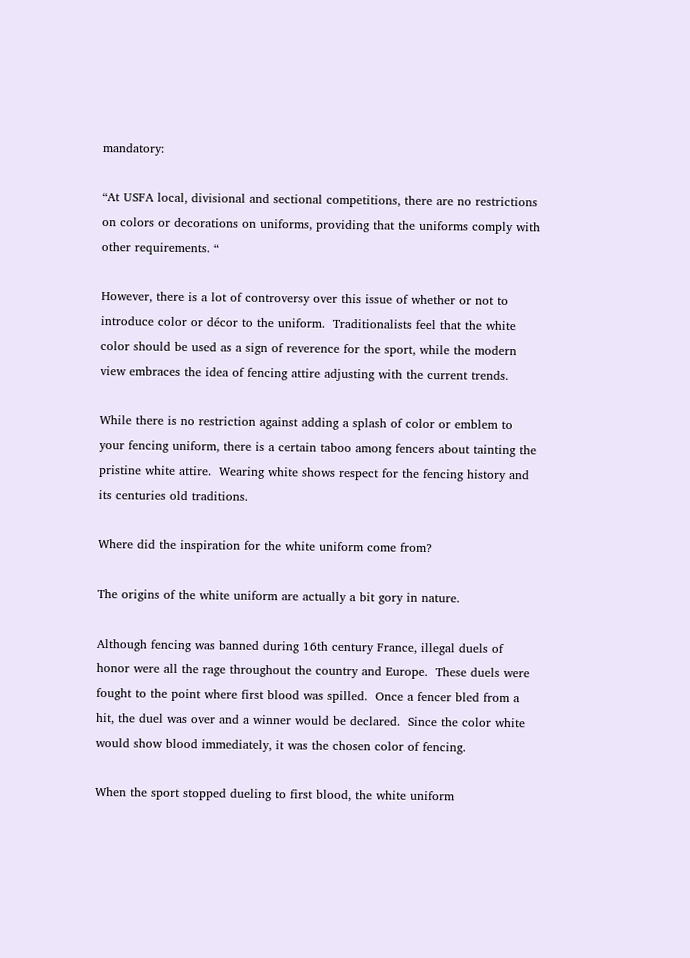mandatory:

“At USFA local, divisional and sectional competitions, there are no restrictions on colors or decorations on uniforms, providing that the uniforms comply with other requirements. “

However, there is a lot of controversy over this issue of whether or not to introduce color or décor to the uniform.  Traditionalists feel that the white color should be used as a sign of reverence for the sport, while the modern view embraces the idea of fencing attire adjusting with the current trends.

While there is no restriction against adding a splash of color or emblem to your fencing uniform, there is a certain taboo among fencers about tainting the pristine white attire.  Wearing white shows respect for the fencing history and its centuries old traditions.

Where did the inspiration for the white uniform come from?

The origins of the white uniform are actually a bit gory in nature.

Although fencing was banned during 16th century France, illegal duels of honor were all the rage throughout the country and Europe.  These duels were fought to the point where first blood was spilled.  Once a fencer bled from a hit, the duel was over and a winner would be declared.  Since the color white would show blood immediately, it was the chosen color of fencing.

When the sport stopped dueling to first blood, the white uniform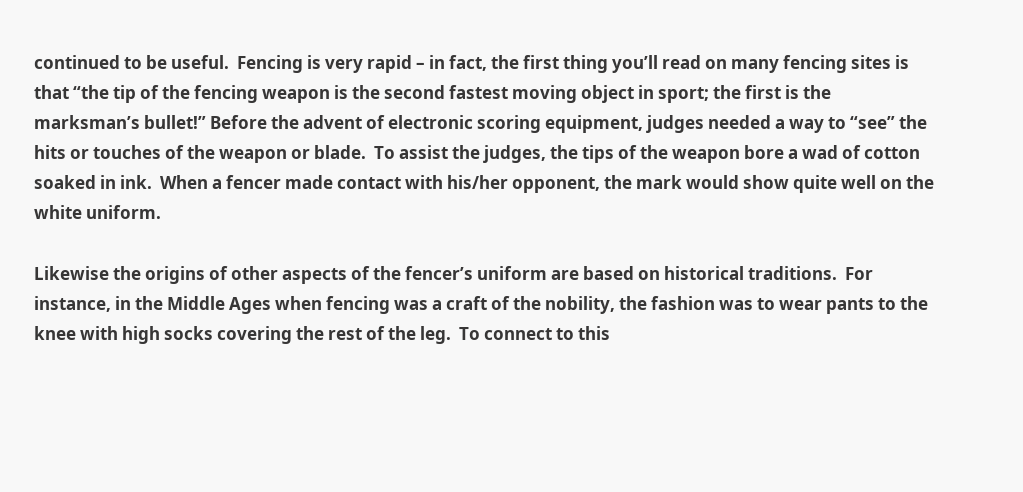continued to be useful.  Fencing is very rapid – in fact, the first thing you’ll read on many fencing sites is that “the tip of the fencing weapon is the second fastest moving object in sport; the first is the marksman’s bullet!” Before the advent of electronic scoring equipment, judges needed a way to “see” the hits or touches of the weapon or blade.  To assist the judges, the tips of the weapon bore a wad of cotton soaked in ink.  When a fencer made contact with his/her opponent, the mark would show quite well on the white uniform.

Likewise the origins of other aspects of the fencer’s uniform are based on historical traditions.  For instance, in the Middle Ages when fencing was a craft of the nobility, the fashion was to wear pants to the knee with high socks covering the rest of the leg.  To connect to this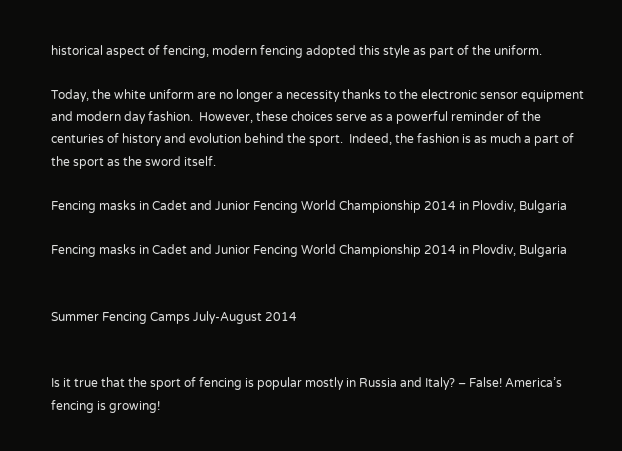historical aspect of fencing, modern fencing adopted this style as part of the uniform.

Today, the white uniform are no longer a necessity thanks to the electronic sensor equipment and modern day fashion.  However, these choices serve as a powerful reminder of the centuries of history and evolution behind the sport.  Indeed, the fashion is as much a part of the sport as the sword itself.

Fencing masks in Cadet and Junior Fencing World Championship 2014 in Plovdiv, Bulgaria

Fencing masks in Cadet and Junior Fencing World Championship 2014 in Plovdiv, Bulgaria


Summer Fencing Camps July-August 2014


Is it true that the sport of fencing is popular mostly in Russia and Italy? – False! America’s fencing is growing!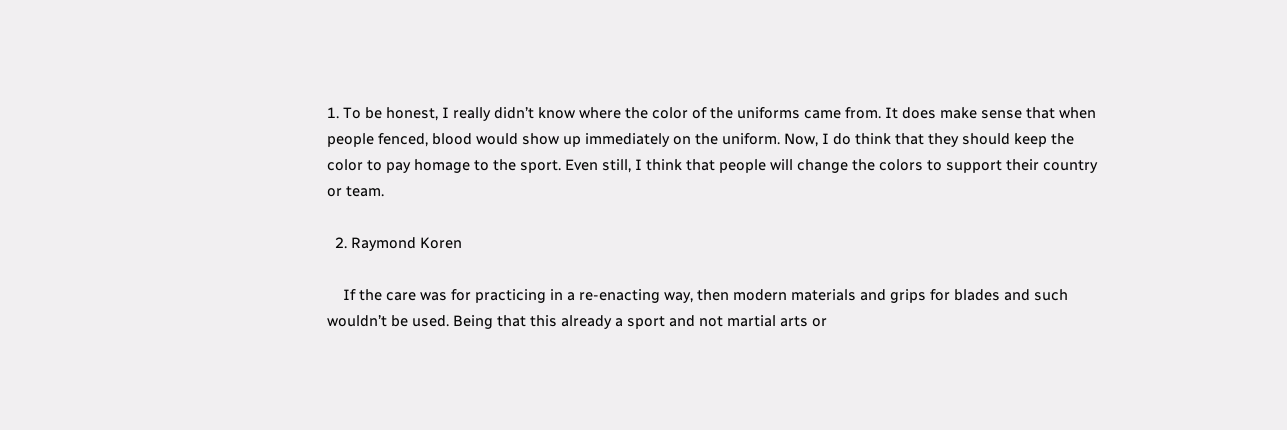1. To be honest, I really didn’t know where the color of the uniforms came from. It does make sense that when people fenced, blood would show up immediately on the uniform. Now, I do think that they should keep the color to pay homage to the sport. Even still, I think that people will change the colors to support their country or team.

  2. Raymond Koren

    If the care was for practicing in a re-enacting way, then modern materials and grips for blades and such wouldn’t be used. Being that this already a sport and not martial arts or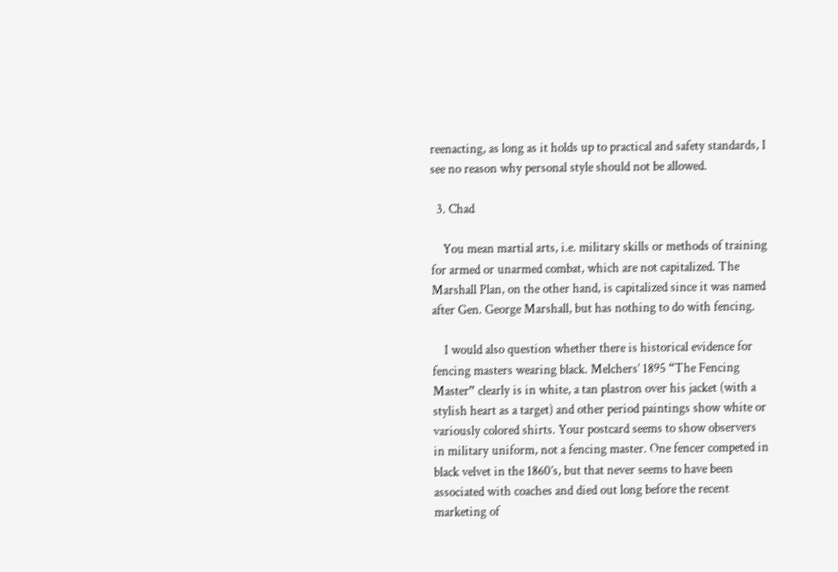reenacting, as long as it holds up to practical and safety standards, I see no reason why personal style should not be allowed.

  3. Chad

    You mean martial arts, i.e. military skills or methods of training for armed or unarmed combat, which are not capitalized. The Marshall Plan, on the other hand, is capitalized since it was named after Gen. George Marshall, but has nothing to do with fencing.

    I would also question whether there is historical evidence for fencing masters wearing black. Melchers’ 1895 “The Fencing Master” clearly is in white, a tan plastron over his jacket (with a stylish heart as a target) and other period paintings show white or variously colored shirts. Your postcard seems to show observers in military uniform, not a fencing master. One fencer competed in black velvet in the 1860’s, but that never seems to have been associated with coaches and died out long before the recent marketing of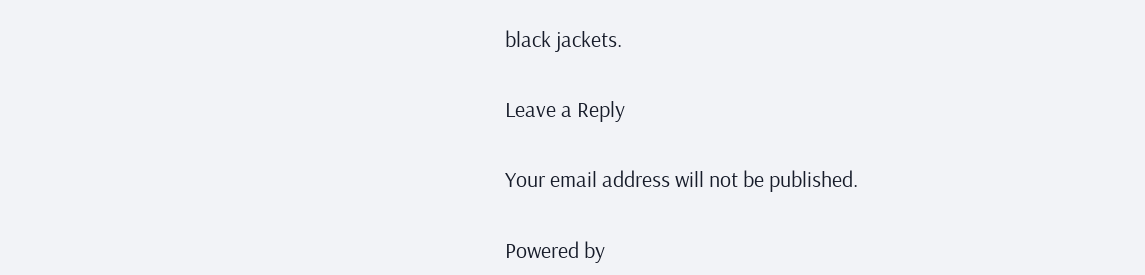black jackets.

Leave a Reply

Your email address will not be published.

Powered by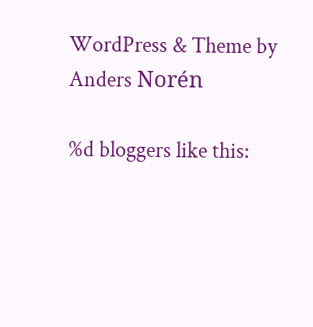WordPress & Theme by Anders Norén

%d bloggers like this: